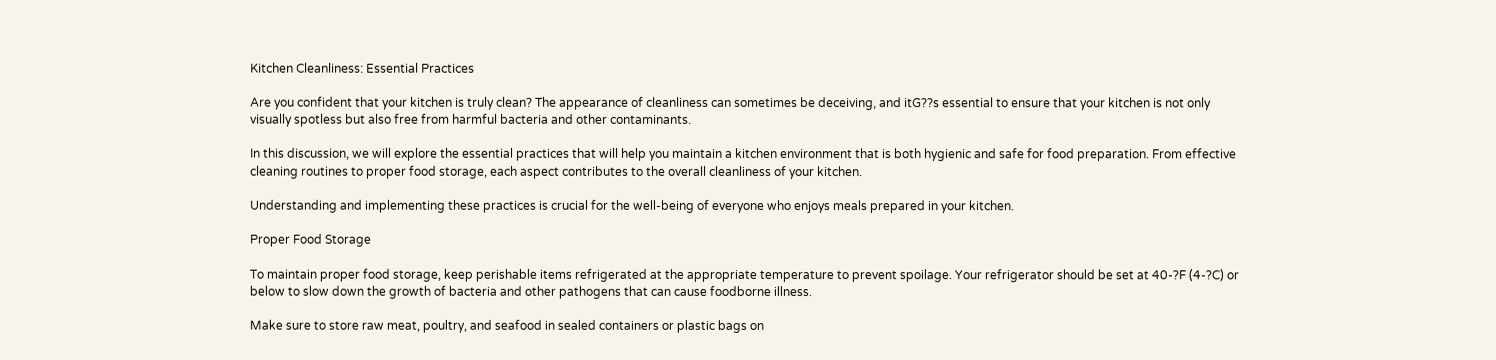Kitchen Cleanliness: Essential Practices

Are you confident that your kitchen is truly clean? The appearance of cleanliness can sometimes be deceiving, and itG??s essential to ensure that your kitchen is not only visually spotless but also free from harmful bacteria and other contaminants.

In this discussion, we will explore the essential practices that will help you maintain a kitchen environment that is both hygienic and safe for food preparation. From effective cleaning routines to proper food storage, each aspect contributes to the overall cleanliness of your kitchen.

Understanding and implementing these practices is crucial for the well-being of everyone who enjoys meals prepared in your kitchen.

Proper Food Storage

To maintain proper food storage, keep perishable items refrigerated at the appropriate temperature to prevent spoilage. Your refrigerator should be set at 40-?F (4-?C) or below to slow down the growth of bacteria and other pathogens that can cause foodborne illness.

Make sure to store raw meat, poultry, and seafood in sealed containers or plastic bags on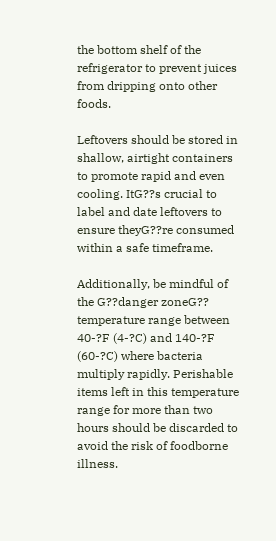the bottom shelf of the refrigerator to prevent juices from dripping onto other foods.

Leftovers should be stored in shallow, airtight containers to promote rapid and even cooling. ItG??s crucial to label and date leftovers to ensure theyG??re consumed within a safe timeframe.

Additionally, be mindful of the G??danger zoneG?? temperature range between 40-?F (4-?C) and 140-?F (60-?C) where bacteria multiply rapidly. Perishable items left in this temperature range for more than two hours should be discarded to avoid the risk of foodborne illness.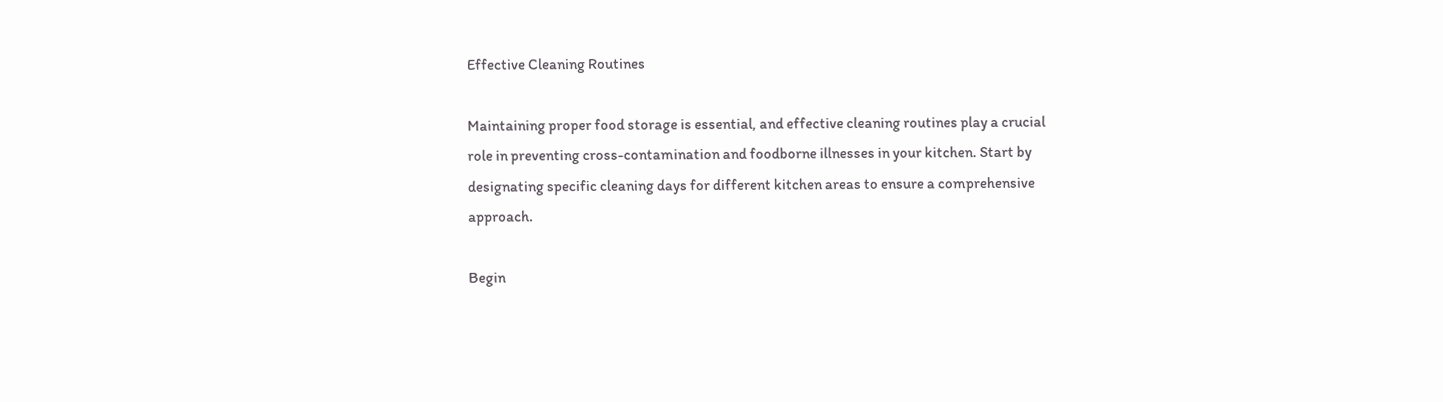Effective Cleaning Routines

Maintaining proper food storage is essential, and effective cleaning routines play a crucial role in preventing cross-contamination and foodborne illnesses in your kitchen. Start by designating specific cleaning days for different kitchen areas to ensure a comprehensive approach.

Begin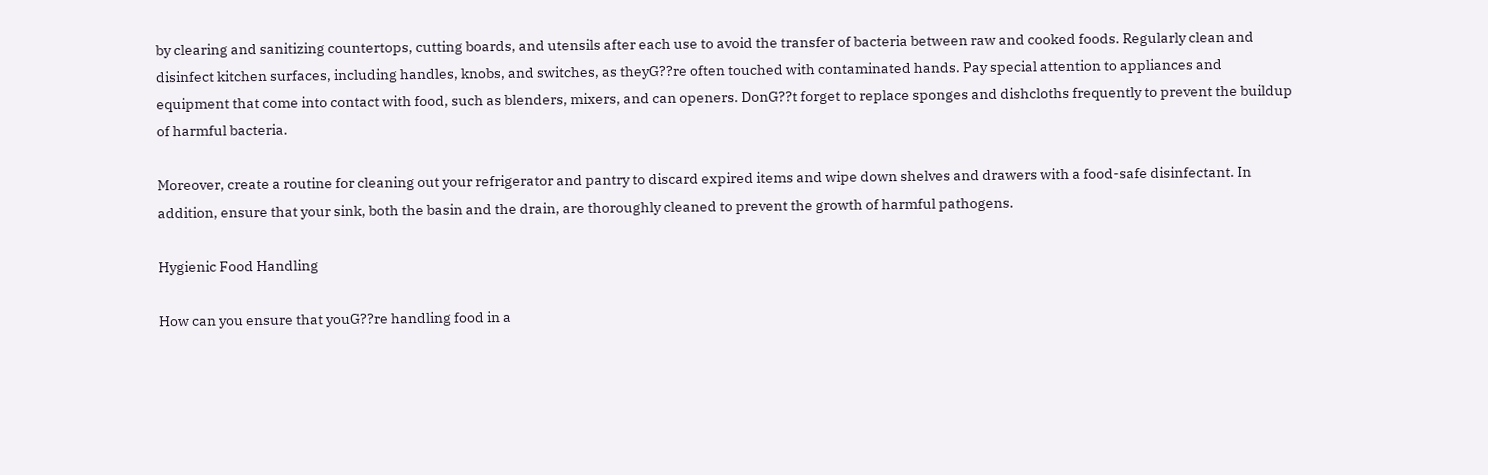by clearing and sanitizing countertops, cutting boards, and utensils after each use to avoid the transfer of bacteria between raw and cooked foods. Regularly clean and disinfect kitchen surfaces, including handles, knobs, and switches, as theyG??re often touched with contaminated hands. Pay special attention to appliances and equipment that come into contact with food, such as blenders, mixers, and can openers. DonG??t forget to replace sponges and dishcloths frequently to prevent the buildup of harmful bacteria.

Moreover, create a routine for cleaning out your refrigerator and pantry to discard expired items and wipe down shelves and drawers with a food-safe disinfectant. In addition, ensure that your sink, both the basin and the drain, are thoroughly cleaned to prevent the growth of harmful pathogens.

Hygienic Food Handling

How can you ensure that youG??re handling food in a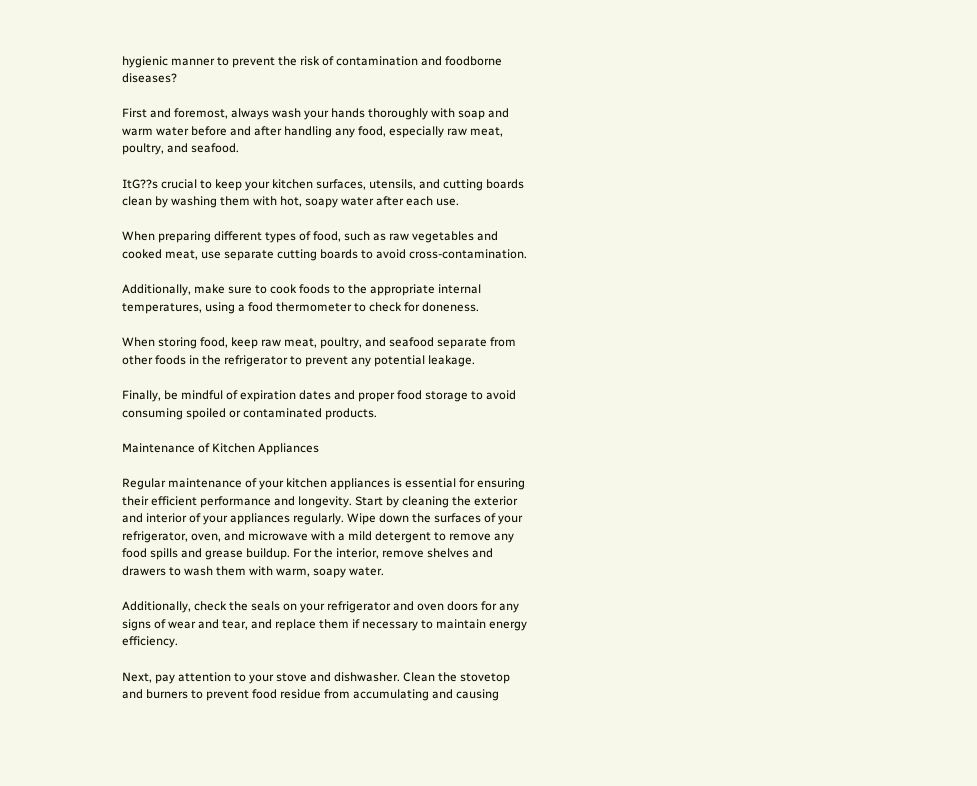hygienic manner to prevent the risk of contamination and foodborne diseases?

First and foremost, always wash your hands thoroughly with soap and warm water before and after handling any food, especially raw meat, poultry, and seafood.

ItG??s crucial to keep your kitchen surfaces, utensils, and cutting boards clean by washing them with hot, soapy water after each use.

When preparing different types of food, such as raw vegetables and cooked meat, use separate cutting boards to avoid cross-contamination.

Additionally, make sure to cook foods to the appropriate internal temperatures, using a food thermometer to check for doneness.

When storing food, keep raw meat, poultry, and seafood separate from other foods in the refrigerator to prevent any potential leakage.

Finally, be mindful of expiration dates and proper food storage to avoid consuming spoiled or contaminated products.

Maintenance of Kitchen Appliances

Regular maintenance of your kitchen appliances is essential for ensuring their efficient performance and longevity. Start by cleaning the exterior and interior of your appliances regularly. Wipe down the surfaces of your refrigerator, oven, and microwave with a mild detergent to remove any food spills and grease buildup. For the interior, remove shelves and drawers to wash them with warm, soapy water.

Additionally, check the seals on your refrigerator and oven doors for any signs of wear and tear, and replace them if necessary to maintain energy efficiency.

Next, pay attention to your stove and dishwasher. Clean the stovetop and burners to prevent food residue from accumulating and causing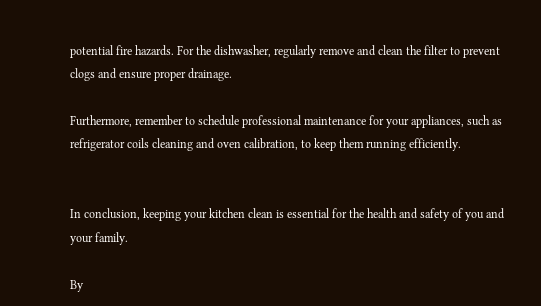potential fire hazards. For the dishwasher, regularly remove and clean the filter to prevent clogs and ensure proper drainage.

Furthermore, remember to schedule professional maintenance for your appliances, such as refrigerator coils cleaning and oven calibration, to keep them running efficiently.


In conclusion, keeping your kitchen clean is essential for the health and safety of you and your family.

By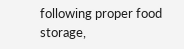following proper food storage,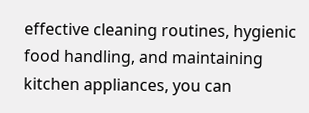effective cleaning routines, hygienic food handling, and maintaining kitchen appliances, you can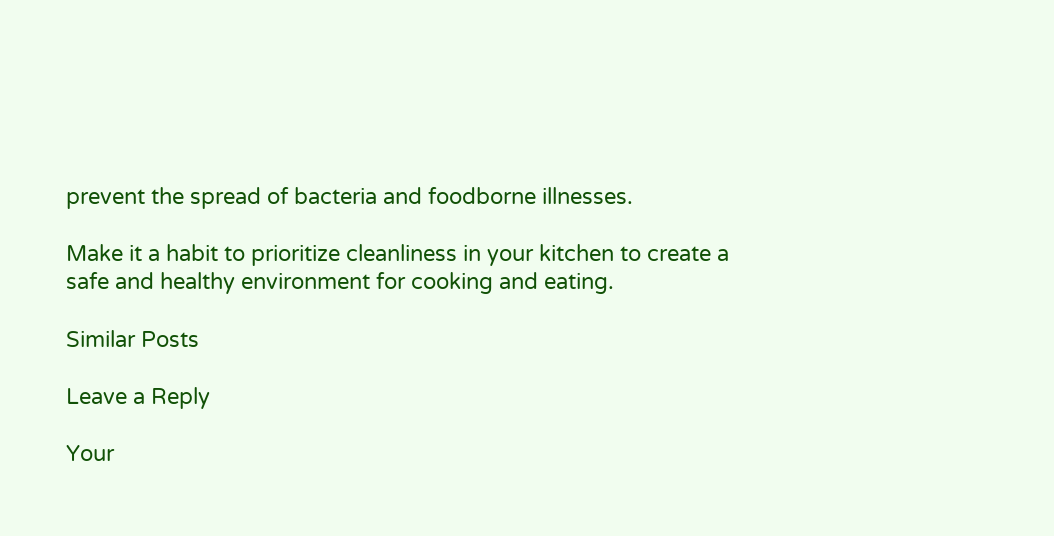prevent the spread of bacteria and foodborne illnesses.

Make it a habit to prioritize cleanliness in your kitchen to create a safe and healthy environment for cooking and eating.

Similar Posts

Leave a Reply

Your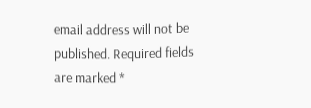email address will not be published. Required fields are marked *